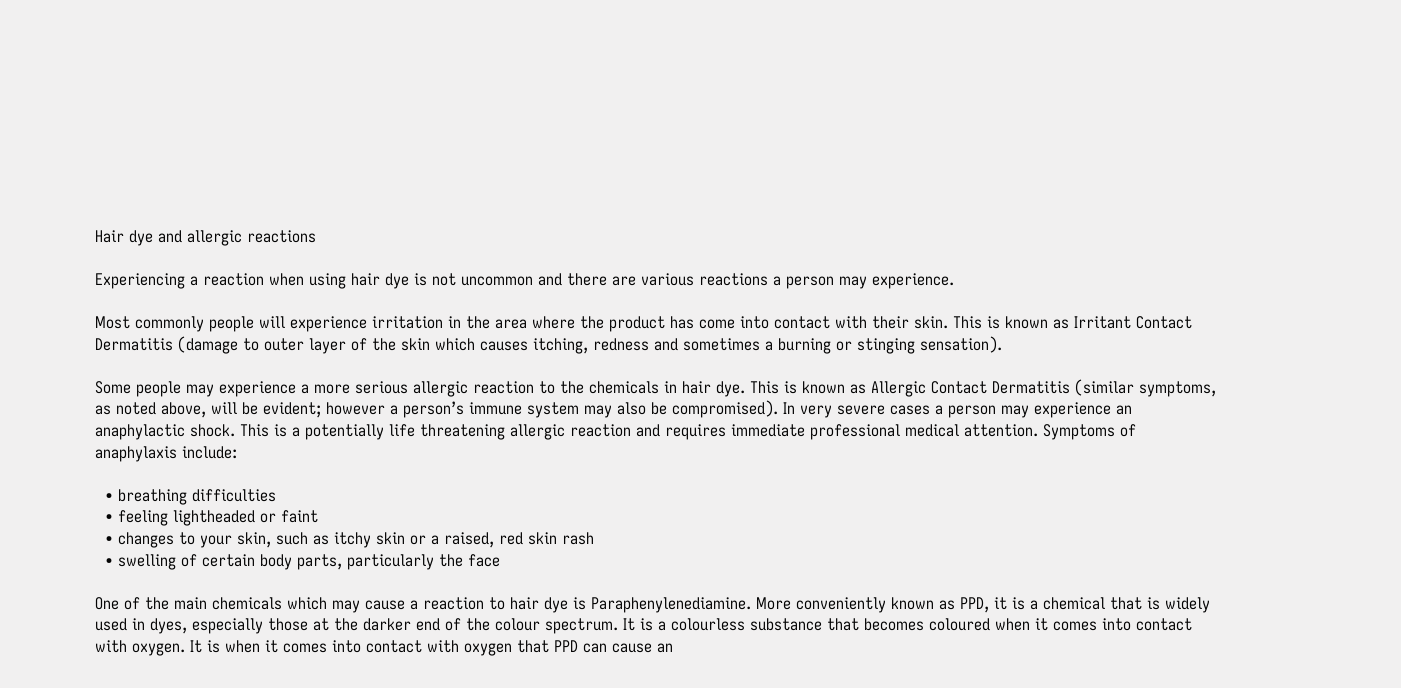Hair dye and allergic reactions

Experiencing a reaction when using hair dye is not uncommon and there are various reactions a person may experience.

Most commonly people will experience irritation in the area where the product has come into contact with their skin. This is known as Irritant Contact Dermatitis (damage to outer layer of the skin which causes itching, redness and sometimes a burning or stinging sensation).

Some people may experience a more serious allergic reaction to the chemicals in hair dye. This is known as Allergic Contact Dermatitis (similar symptoms, as noted above, will be evident; however a person’s immune system may also be compromised). In very severe cases a person may experience an anaphylactic shock. This is a potentially life threatening allergic reaction and requires immediate professional medical attention. Symptoms of anaphylaxis include:

  • breathing difficulties
  • feeling lightheaded or faint
  • changes to your skin, such as itchy skin or a raised, red skin rash
  • swelling of certain body parts, particularly the face

One of the main chemicals which may cause a reaction to hair dye is Paraphenylenediamine. More conveniently known as PPD, it is a chemical that is widely used in dyes, especially those at the darker end of the colour spectrum. It is a colourless substance that becomes coloured when it comes into contact with oxygen. It is when it comes into contact with oxygen that PPD can cause an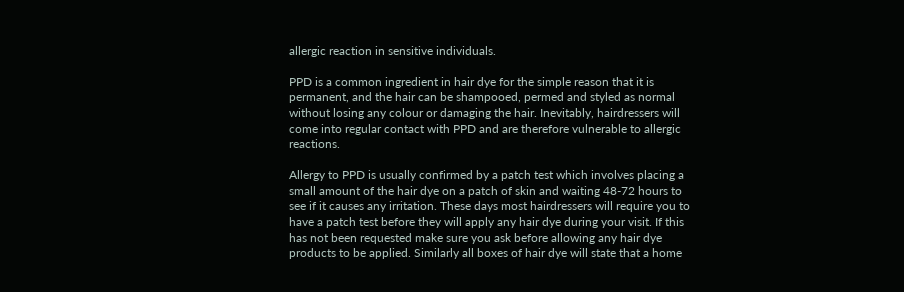allergic reaction in sensitive individuals.

PPD is a common ingredient in hair dye for the simple reason that it is permanent, and the hair can be shampooed, permed and styled as normal without losing any colour or damaging the hair. Inevitably, hairdressers will come into regular contact with PPD and are therefore vulnerable to allergic reactions.

Allergy to PPD is usually confirmed by a patch test which involves placing a small amount of the hair dye on a patch of skin and waiting 48-72 hours to see if it causes any irritation. These days most hairdressers will require you to have a patch test before they will apply any hair dye during your visit. If this has not been requested make sure you ask before allowing any hair dye products to be applied. Similarly all boxes of hair dye will state that a home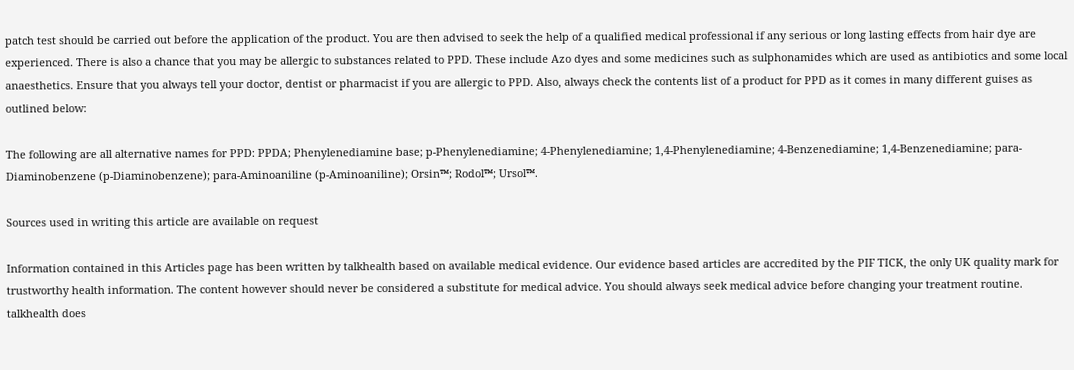patch test should be carried out before the application of the product. You are then advised to seek the help of a qualified medical professional if any serious or long lasting effects from hair dye are experienced. There is also a chance that you may be allergic to substances related to PPD. These include Azo dyes and some medicines such as sulphonamides which are used as antibiotics and some local anaesthetics. Ensure that you always tell your doctor, dentist or pharmacist if you are allergic to PPD. Also, always check the contents list of a product for PPD as it comes in many different guises as outlined below:

The following are all alternative names for PPD: PPDA; Phenylenediamine base; p-Phenylenediamine; 4-Phenylenediamine; 1,4-Phenylenediamine; 4-Benzenediamine; 1,4-Benzenediamine; para-Diaminobenzene (p-Diaminobenzene); para-Aminoaniline (p-Aminoaniline); Orsin™; Rodol™; Ursol™.

Sources used in writing this article are available on request

Information contained in this Articles page has been written by talkhealth based on available medical evidence. Our evidence based articles are accredited by the PIF TICK, the only UK quality mark for trustworthy health information. The content however should never be considered a substitute for medical advice. You should always seek medical advice before changing your treatment routine. talkhealth does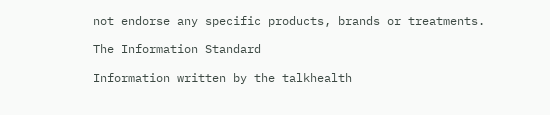not endorse any specific products, brands or treatments.

The Information Standard

Information written by the talkhealth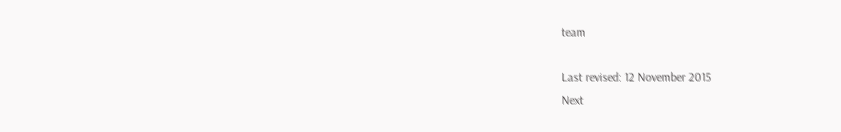team

Last revised: 12 November 2015
Next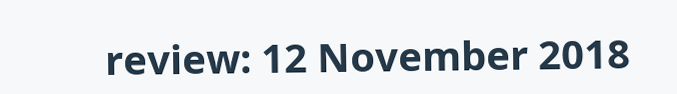review: 12 November 2018